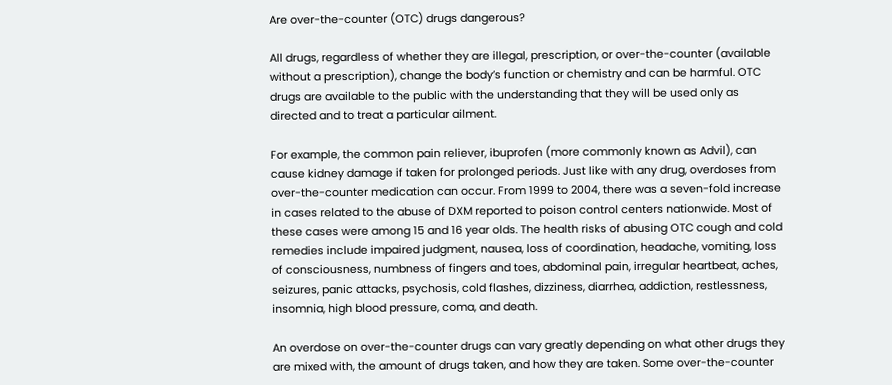Are over-the-counter (OTC) drugs dangerous?

All drugs, regardless of whether they are illegal, prescription, or over-the-counter (available without a prescription), change the body’s function or chemistry and can be harmful. OTC drugs are available to the public with the understanding that they will be used only as directed and to treat a particular ailment.

For example, the common pain reliever, ibuprofen (more commonly known as Advil), can cause kidney damage if taken for prolonged periods. Just like with any drug, overdoses from over-the-counter medication can occur. From 1999 to 2004, there was a seven-fold increase in cases related to the abuse of DXM reported to poison control centers nationwide. Most of these cases were among 15 and 16 year olds. The health risks of abusing OTC cough and cold remedies include impaired judgment, nausea, loss of coordination, headache, vomiting, loss of consciousness, numbness of fingers and toes, abdominal pain, irregular heartbeat, aches, seizures, panic attacks, psychosis, cold flashes, dizziness, diarrhea, addiction, restlessness, insomnia, high blood pressure, coma, and death.

An overdose on over-the-counter drugs can vary greatly depending on what other drugs they are mixed with, the amount of drugs taken, and how they are taken. Some over-the-counter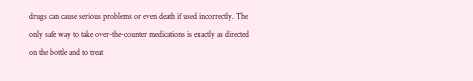drugs can cause serious problems or even death if used incorrectly. The only safe way to take over-the-counter medications is exactly as directed on the bottle and to treat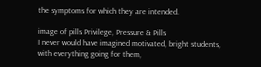the symptoms for which they are intended.

image of pills Privilege, Pressure & Pills
I never would have imagined motivated, bright students, with everything going for them,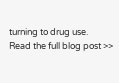turning to drug use.
Read the full blog post >>